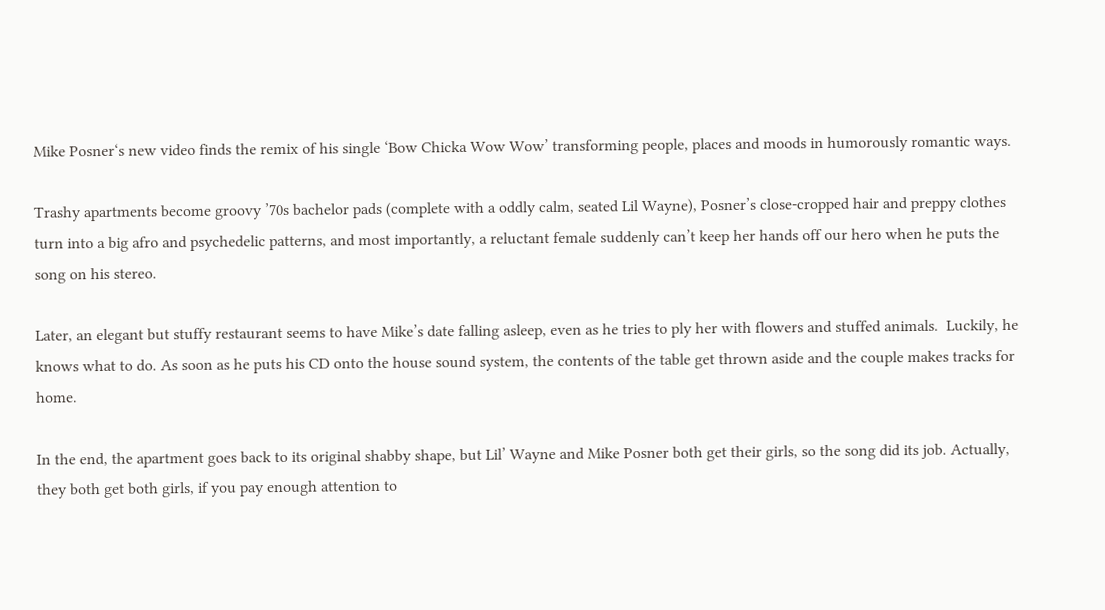Mike Posner‘s new video finds the remix of his single ‘Bow Chicka Wow Wow’ transforming people, places and moods in humorously romantic ways.

Trashy apartments become groovy ’70s bachelor pads (complete with a oddly calm, seated Lil Wayne), Posner’s close-cropped hair and preppy clothes turn into a big afro and psychedelic patterns, and most importantly, a reluctant female suddenly can’t keep her hands off our hero when he puts the song on his stereo.

Later, an elegant but stuffy restaurant seems to have Mike’s date falling asleep, even as he tries to ply her with flowers and stuffed animals.  Luckily, he knows what to do. As soon as he puts his CD onto the house sound system, the contents of the table get thrown aside and the couple makes tracks for home.

In the end, the apartment goes back to its original shabby shape, but Lil’ Wayne and Mike Posner both get their girls, so the song did its job. Actually, they both get both girls, if you pay enough attention to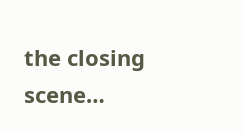the closing scene…